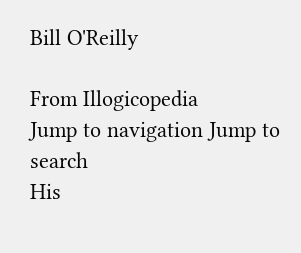Bill O'Reilly

From Illogicopedia
Jump to navigation Jump to search
His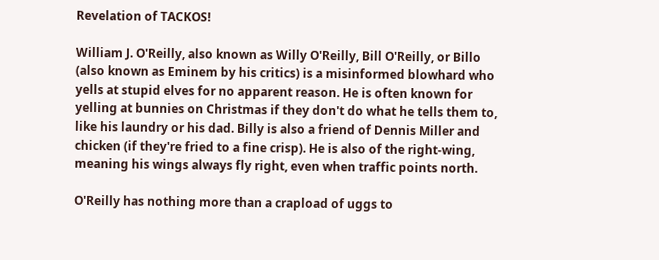Revelation of TACKOS!

William J. O'Reilly, also known as Willy O'Reilly, Bill O'Reilly, or Billo (also known as Eminem by his critics) is a misinformed blowhard who yells at stupid elves for no apparent reason. He is often known for yelling at bunnies on Christmas if they don't do what he tells them to, like his laundry or his dad. Billy is also a friend of Dennis Miller and chicken (if they're fried to a fine crisp). He is also of the right-wing, meaning his wings always fly right, even when traffic points north.

O'Reilly has nothing more than a crapload of uggs to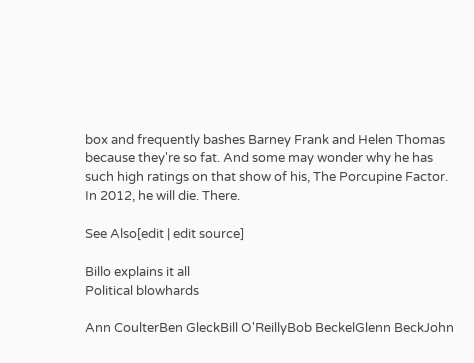box and frequently bashes Barney Frank and Helen Thomas because they're so fat. And some may wonder why he has such high ratings on that show of his, The Porcupine Factor. In 2012, he will die. There.

See Also[edit | edit source]

Billo explains it all
Political blowhards

Ann CoulterBen GleckBill O'ReillyBob BeckelGlenn BeckJohn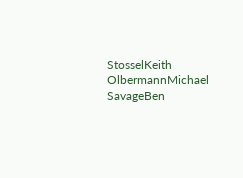StosselKeith OlbermannMichael SavageBen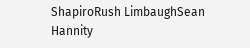ShapiroRush LimbaughSean Hannity